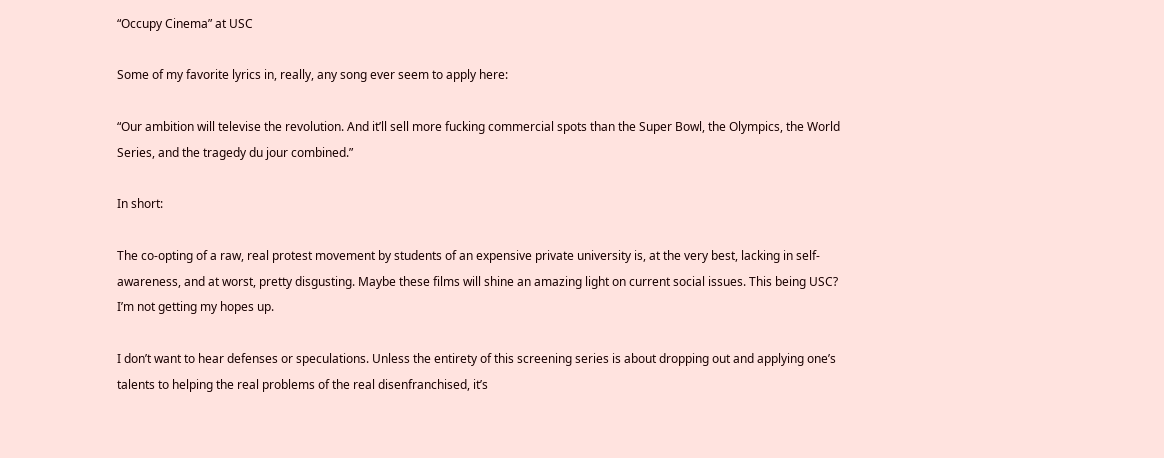“Occupy Cinema” at USC

Some of my favorite lyrics in, really, any song ever seem to apply here:

“Our ambition will televise the revolution. And it’ll sell more fucking commercial spots than the Super Bowl, the Olympics, the World Series, and the tragedy du jour combined.”

In short:

The co-opting of a raw, real protest movement by students of an expensive private university is, at the very best, lacking in self-awareness, and at worst, pretty disgusting. Maybe these films will shine an amazing light on current social issues. This being USC? I’m not getting my hopes up.

I don’t want to hear defenses or speculations. Unless the entirety of this screening series is about dropping out and applying one’s talents to helping the real problems of the real disenfranchised, it’s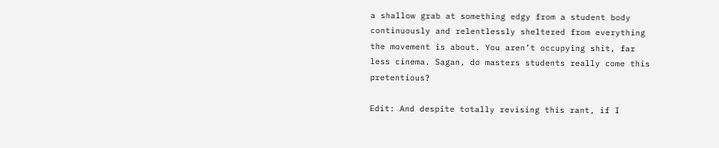a shallow grab at something edgy from a student body continuously and relentlessly sheltered from everything the movement is about. You aren’t occupying shit, far less cinema. Sagan, do masters students really come this pretentious?

Edit: And despite totally revising this rant, if I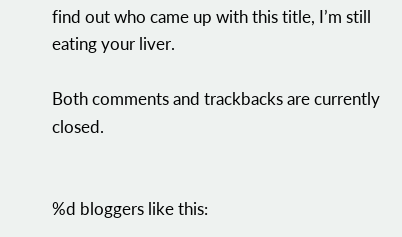find out who came up with this title, I’m still eating your liver.

Both comments and trackbacks are currently closed.


%d bloggers like this: